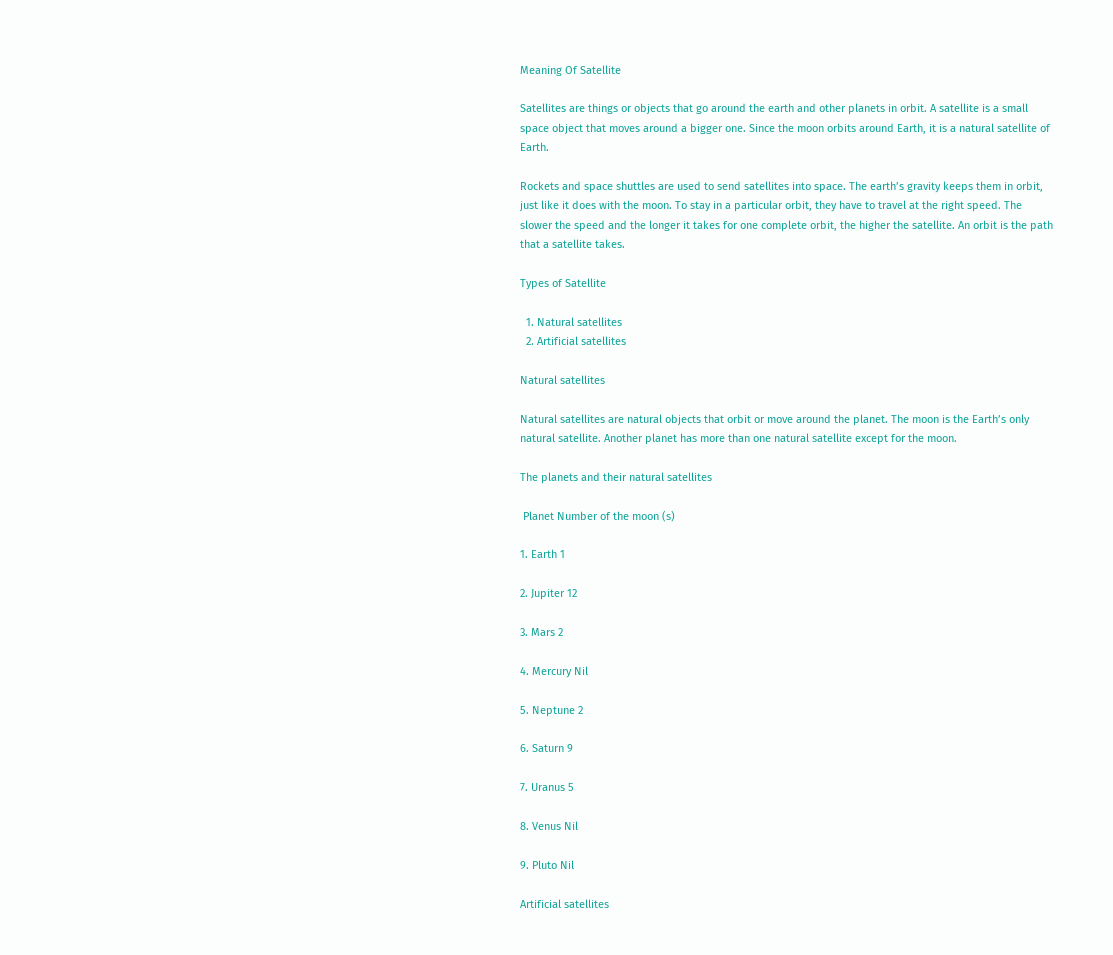Meaning Of Satellite

Satellites are things or objects that go around the earth and other planets in orbit. A satellite is a small space object that moves around a bigger one. Since the moon orbits around Earth, it is a natural satellite of Earth.

Rockets and space shuttles are used to send satellites into space. The earth’s gravity keeps them in orbit, just like it does with the moon. To stay in a particular orbit, they have to travel at the right speed. The slower the speed and the longer it takes for one complete orbit, the higher the satellite. An orbit is the path that a satellite takes.

Types of Satellite

  1. Natural satellites
  2. Artificial satellites

Natural satellites

Natural satellites are natural objects that orbit or move around the planet. The moon is the Earth’s only natural satellite. Another planet has more than one natural satellite except for the moon.

The planets and their natural satellites

 Planet Number of the moon (s)

1. Earth 1

2. Jupiter 12

3. Mars 2

4. Mercury Nil

5. Neptune 2

6. Saturn 9

7. Uranus 5

8. Venus Nil

9. Pluto Nil

Artificial satellites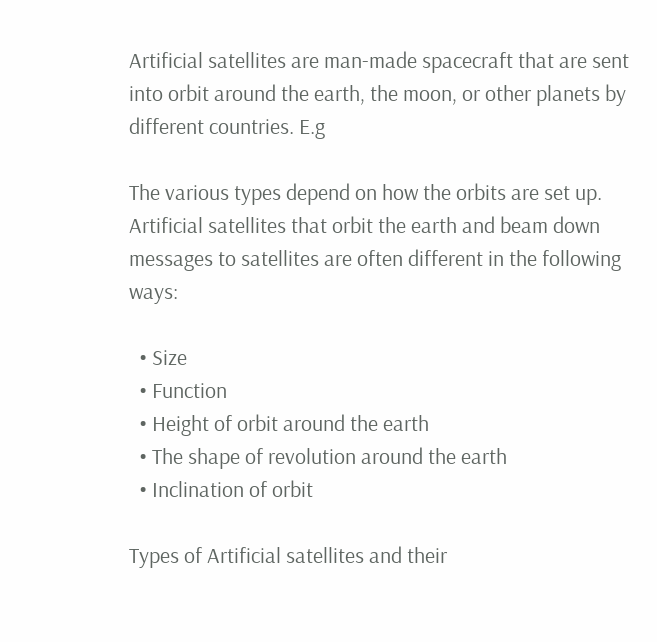Artificial satellites are man-made spacecraft that are sent into orbit around the earth, the moon, or other planets by different countries. E.g

The various types depend on how the orbits are set up. Artificial satellites that orbit the earth and beam down messages to satellites are often different in the following ways:

  • Size
  • Function
  • Height of orbit around the earth
  • The shape of revolution around the earth
  • Inclination of orbit

Types of Artificial satellites and their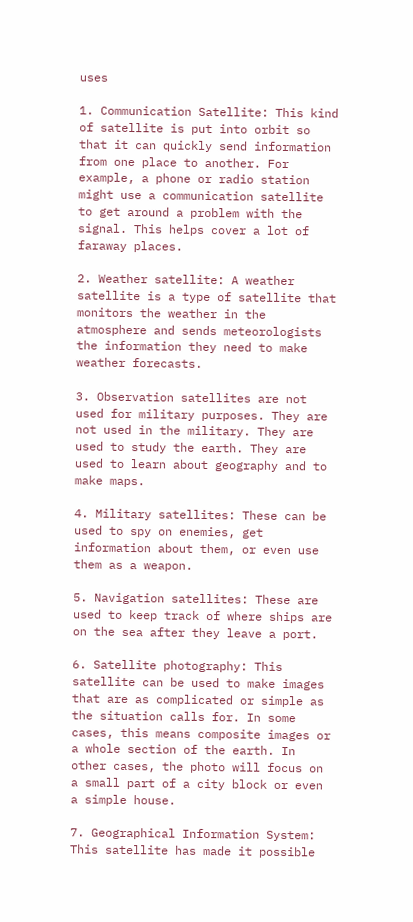uses

1. Communication Satellite: This kind of satellite is put into orbit so that it can quickly send information from one place to another. For example, a phone or radio station might use a communication satellite to get around a problem with the signal. This helps cover a lot of faraway places.

2. Weather satellite: A weather satellite is a type of satellite that monitors the weather in the atmosphere and sends meteorologists the information they need to make weather forecasts.

3. Observation satellites are not used for military purposes. They are not used in the military. They are used to study the earth. They are used to learn about geography and to make maps.

4. Military satellites: These can be used to spy on enemies, get information about them, or even use them as a weapon.

5. Navigation satellites: These are used to keep track of where ships are on the sea after they leave a port.

6. Satellite photography: This satellite can be used to make images that are as complicated or simple as the situation calls for. In some cases, this means composite images or a whole section of the earth. In other cases, the photo will focus on a small part of a city block or even a simple house.

7. Geographical Information System: This satellite has made it possible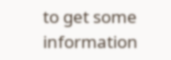to get some information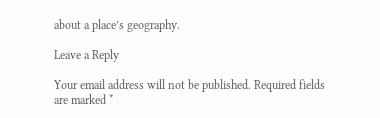about a place’s geography.

Leave a Reply

Your email address will not be published. Required fields are marked *